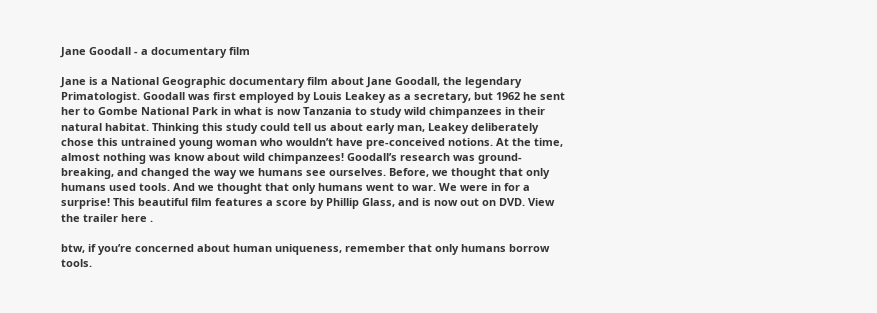Jane Goodall - a documentary film

Jane is a National Geographic documentary film about Jane Goodall, the legendary Primatologist. Goodall was first employed by Louis Leakey as a secretary, but 1962 he sent her to Gombe National Park in what is now Tanzania to study wild chimpanzees in their natural habitat. Thinking this study could tell us about early man, Leakey deliberately chose this untrained young woman who wouldn’t have pre-conceived notions. At the time, almost nothing was know about wild chimpanzees! Goodall’s research was ground-breaking, and changed the way we humans see ourselves. Before, we thought that only humans used tools. And we thought that only humans went to war. We were in for a surprise! This beautiful film features a score by Phillip Glass, and is now out on DVD. View the trailer here .

btw, if you’re concerned about human uniqueness, remember that only humans borrow tools.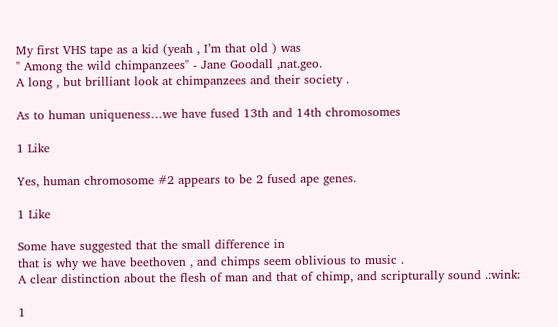My first VHS tape as a kid (yeah , I’m that old ) was
" Among the wild chimpanzees" - Jane Goodall ,nat.geo.
A long , but brilliant look at chimpanzees and their society .

As to human uniqueness…we have fused 13th and 14th chromosomes

1 Like

Yes, human chromosome #2 appears to be 2 fused ape genes.

1 Like

Some have suggested that the small difference in
that is why we have beethoven , and chimps seem oblivious to music .
A clear distinction about the flesh of man and that of chimp, and scripturally sound .:wink:

1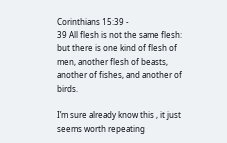Corinthians 15:39 -
39 All flesh is not the same flesh: but there is one kind of flesh of men, another flesh of beasts, another of fishes, and another of birds.

I’m sure already know this , it just seems worth repeating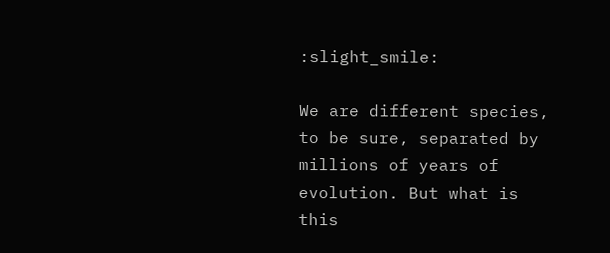:slight_smile:

We are different species, to be sure, separated by millions of years of evolution. But what is this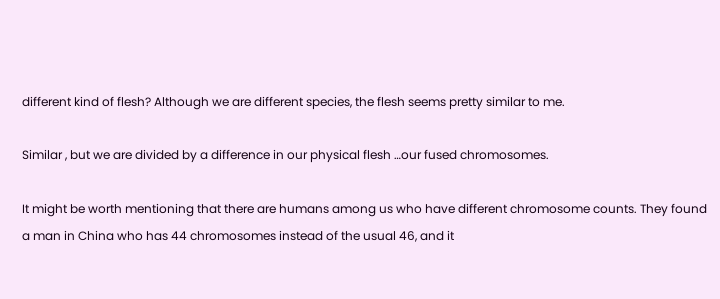different kind of flesh? Although we are different species, the flesh seems pretty similar to me.

Similar , but we are divided by a difference in our physical flesh …our fused chromosomes.

It might be worth mentioning that there are humans among us who have different chromosome counts. They found a man in China who has 44 chromosomes instead of the usual 46, and it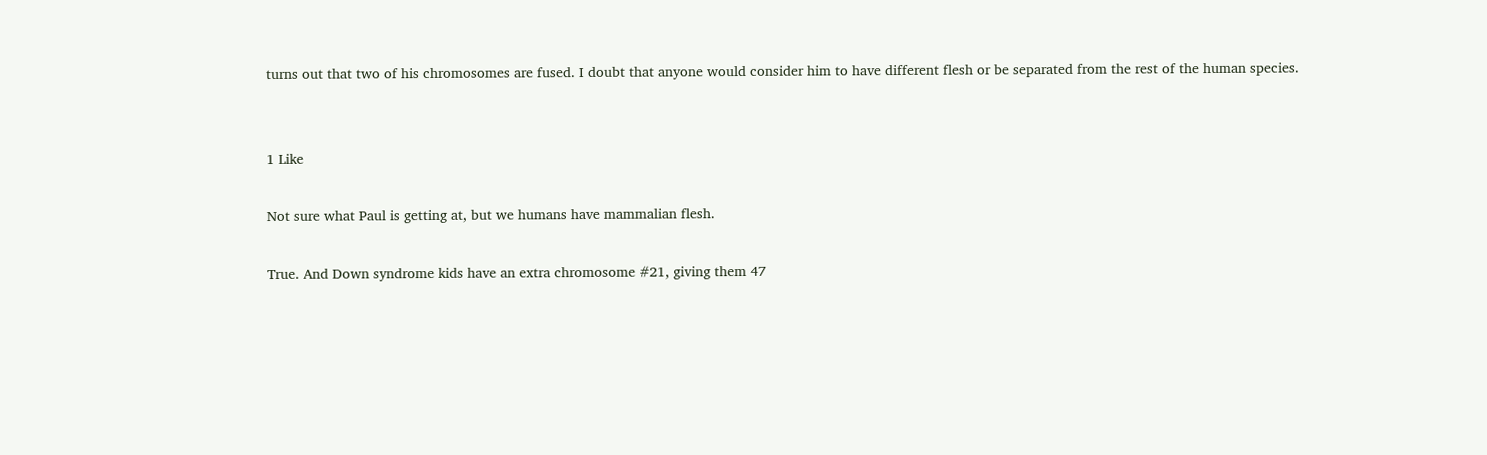turns out that two of his chromosomes are fused. I doubt that anyone would consider him to have different flesh or be separated from the rest of the human species.


1 Like

Not sure what Paul is getting at, but we humans have mammalian flesh.

True. And Down syndrome kids have an extra chromosome #21, giving them 47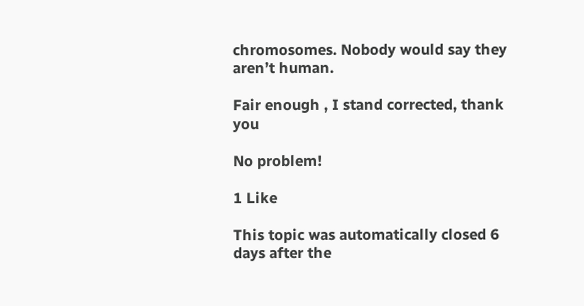chromosomes. Nobody would say they aren’t human.

Fair enough , I stand corrected, thank you

No problem!

1 Like

This topic was automatically closed 6 days after the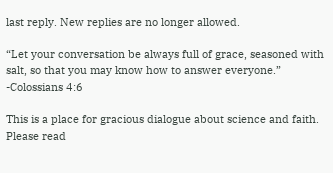last reply. New replies are no longer allowed.

“Let your conversation be always full of grace, seasoned with salt, so that you may know how to answer everyone.” -Colossians 4:6

This is a place for gracious dialogue about science and faith. Please read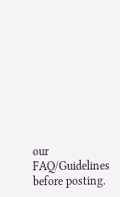our FAQ/Guidelines before posting.